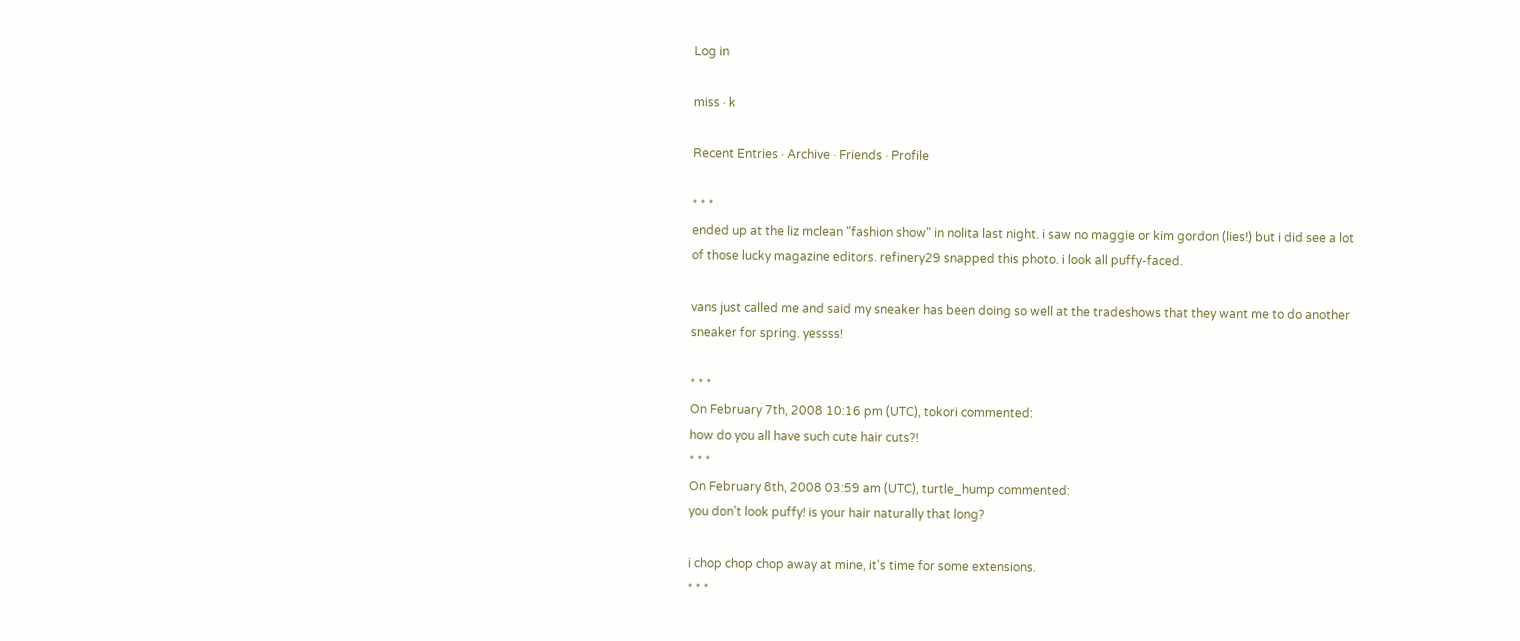Log in

miss · k

Recent Entries · Archive · Friends · Profile

* * *
ended up at the liz mclean "fashion show" in nolita last night. i saw no maggie or kim gordon (lies!) but i did see a lot of those lucky magazine editors. refinery29 snapped this photo. i look all puffy-faced.

vans just called me and said my sneaker has been doing so well at the tradeshows that they want me to do another sneaker for spring. yessss!

* * *
On February 7th, 2008 10:16 pm (UTC), tokori commented:
how do you all have such cute hair cuts?!
* * *
On February 8th, 2008 03:59 am (UTC), turtle_hump commented:
you don't look puffy! is your hair naturally that long?

i chop chop chop away at mine, it's time for some extensions.
* * *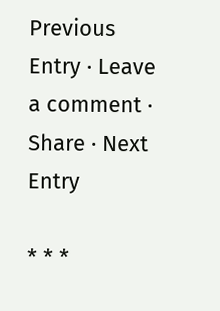Previous Entry · Leave a comment · Share · Next Entry

* * *